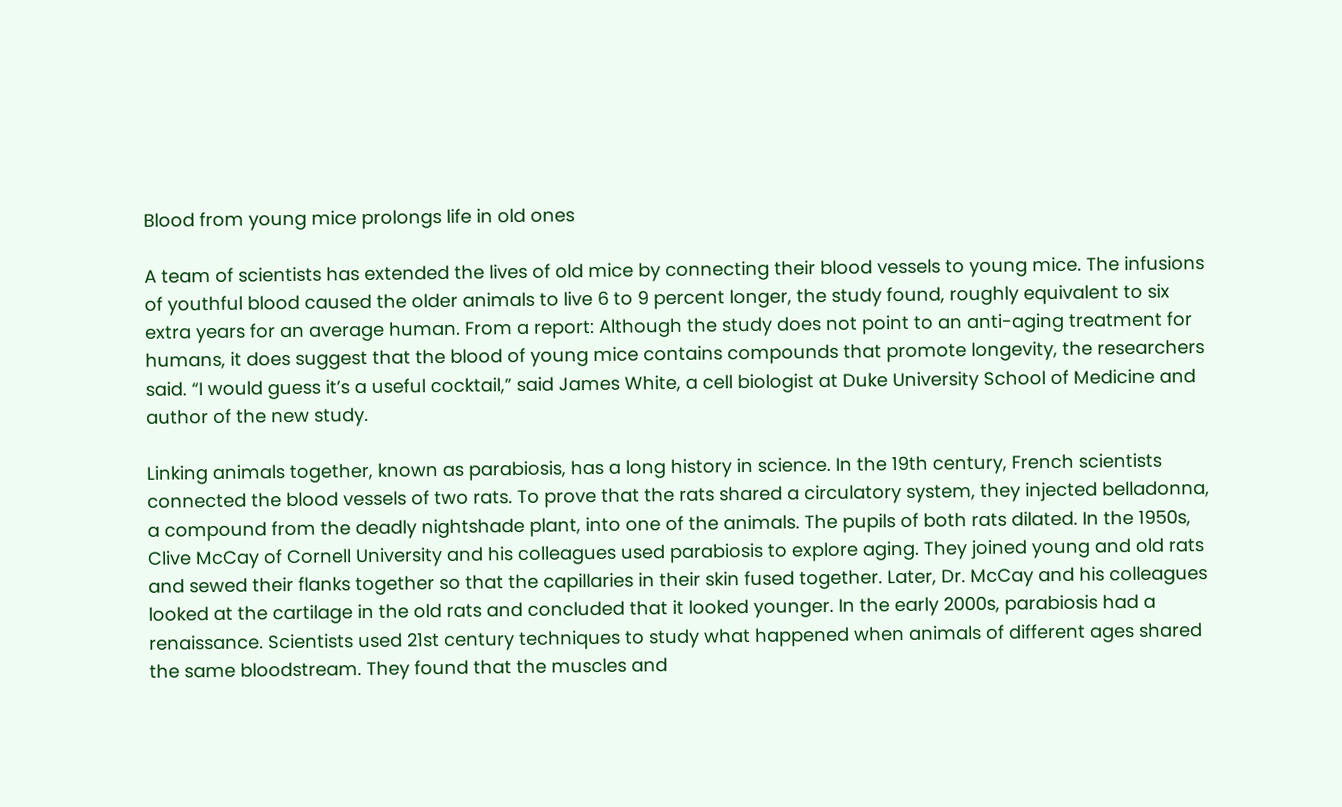Blood from young mice prolongs life in old ones

A team of scientists has extended the lives of old mice by connecting their blood vessels to young mice. The infusions of youthful blood caused the older animals to live 6 to 9 percent longer, the study found, roughly equivalent to six extra years for an average human. From a report: Although the study does not point to an anti-aging treatment for humans, it does suggest that the blood of young mice contains compounds that promote longevity, the researchers said. “I would guess it’s a useful cocktail,” said James White, a cell biologist at Duke University School of Medicine and author of the new study.

Linking animals together, known as parabiosis, has a long history in science. In the 19th century, French scientists connected the blood vessels of two rats. To prove that the rats shared a circulatory system, they injected belladonna, a compound from the deadly nightshade plant, into one of the animals. The pupils of both rats dilated. In the 1950s, Clive McCay of Cornell University and his colleagues used parabiosis to explore aging. They joined young and old rats and sewed their flanks together so that the capillaries in their skin fused together. Later, Dr. McCay and his colleagues looked at the cartilage in the old rats and concluded that it looked younger. In the early 2000s, parabiosis had a renaissance. Scientists used 21st century techniques to study what happened when animals of different ages shared the same bloodstream. They found that the muscles and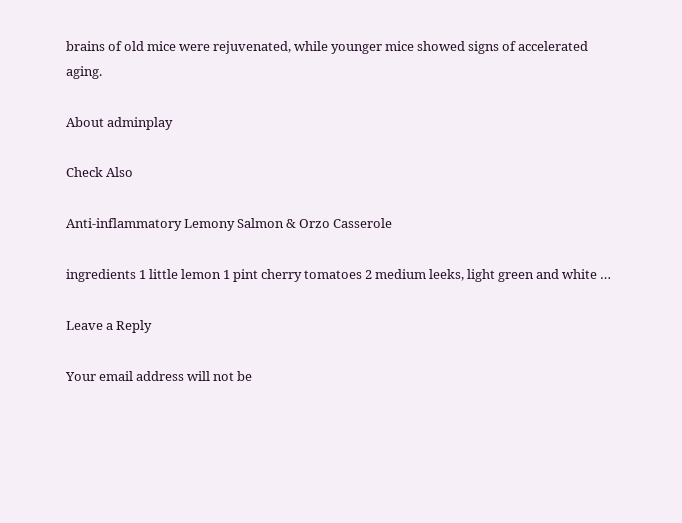brains of old mice were rejuvenated, while younger mice showed signs of accelerated aging.

About adminplay

Check Also

Anti-inflammatory Lemony Salmon & Orzo Casserole

ingredients 1 little lemon 1 pint cherry tomatoes 2 medium leeks, light green and white …

Leave a Reply

Your email address will not be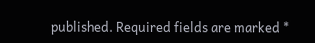published. Required fields are marked *